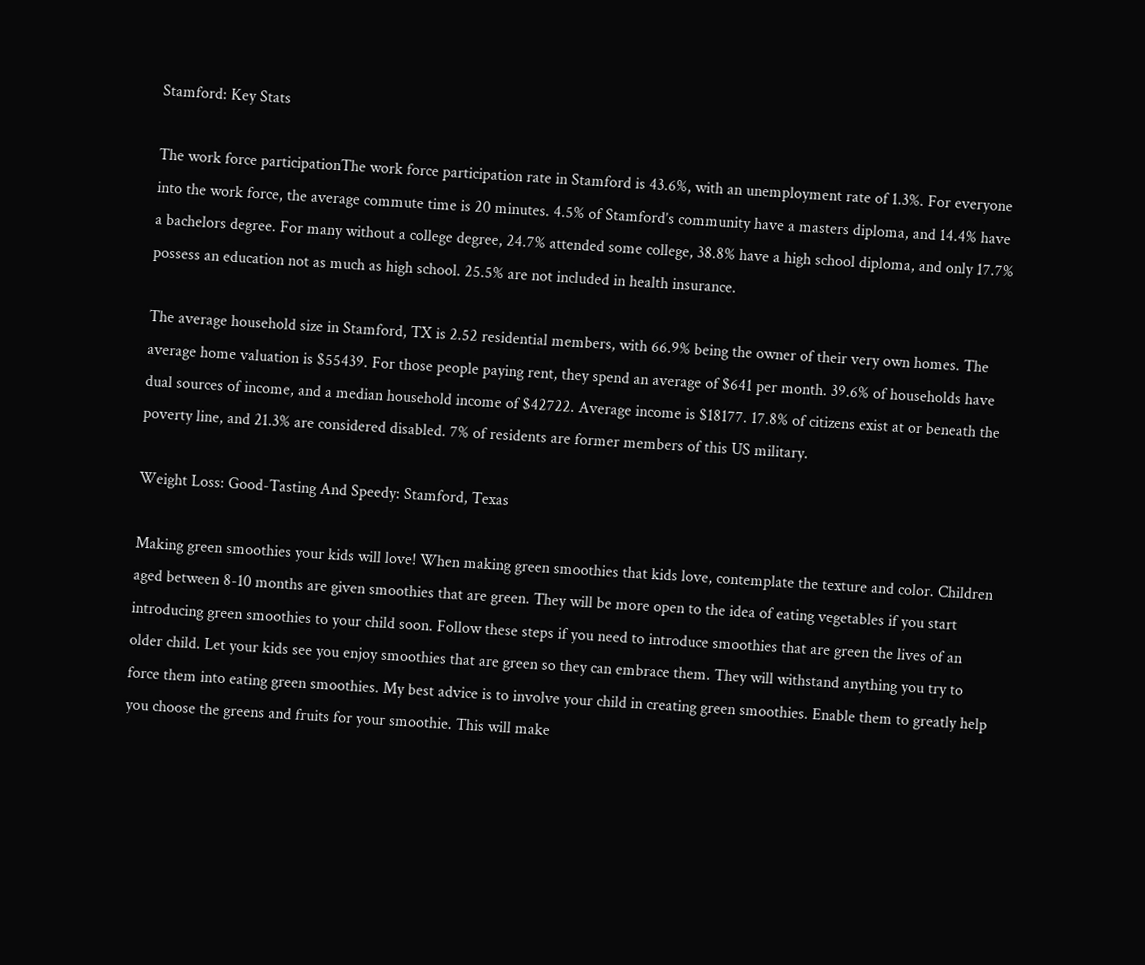Stamford: Key Stats

The work force participationThe work force participation rate in Stamford is 43.6%, with an unemployment rate of 1.3%. For everyone into the work force, the average commute time is 20 minutes. 4.5% of Stamford’s community have a masters diploma, and 14.4% have a bachelors degree. For many without a college degree, 24.7% attended some college, 38.8% have a high school diploma, and only 17.7% possess an education not as much as high school. 25.5% are not included in health insurance.

The average household size in Stamford, TX is 2.52 residential members, with 66.9% being the owner of their very own homes. The average home valuation is $55439. For those people paying rent, they spend an average of $641 per month. 39.6% of households have dual sources of income, and a median household income of $42722. Average income is $18177. 17.8% of citizens exist at or beneath the poverty line, and 21.3% are considered disabled. 7% of residents are former members of this US military.

Weight Loss: Good-Tasting And Speedy: Stamford, Texas

Making green smoothies your kids will love! When making green smoothies that kids love, contemplate the texture and color. Children aged between 8-10 months are given smoothies that are green. They will be more open to the idea of eating vegetables if you start introducing green smoothies to your child soon. Follow these steps if you need to introduce smoothies that are green the lives of an older child. Let your kids see you enjoy smoothies that are green so they can embrace them. They will withstand anything you try to force them into eating green smoothies. My best advice is to involve your child in creating green smoothies. Enable them to greatly help you choose the greens and fruits for your smoothie. This will make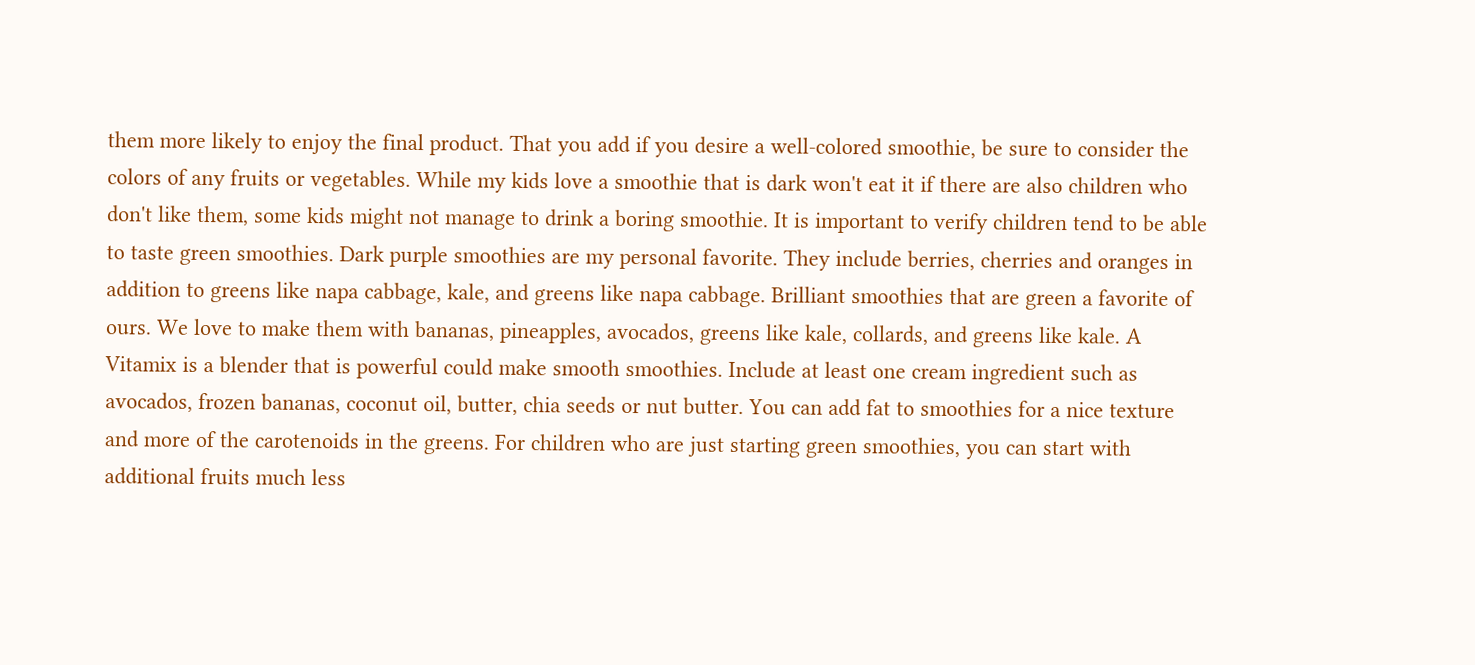them more likely to enjoy the final product. That you add if you desire a well-colored smoothie, be sure to consider the colors of any fruits or vegetables. While my kids love a smoothie that is dark won't eat it if there are also children who don't like them, some kids might not manage to drink a boring smoothie. It is important to verify children tend to be able to taste green smoothies. Dark purple smoothies are my personal favorite. They include berries, cherries and oranges in addition to greens like napa cabbage, kale, and greens like napa cabbage. Brilliant smoothies that are green a favorite of ours. We love to make them with bananas, pineapples, avocados, greens like kale, collards, and greens like kale. A Vitamix is a blender that is powerful could make smooth smoothies. Include at least one cream ingredient such as avocados, frozen bananas, coconut oil, butter, chia seeds or nut butter. You can add fat to smoothies for a nice texture and more of the carotenoids in the greens. For children who are just starting green smoothies, you can start with additional fruits much less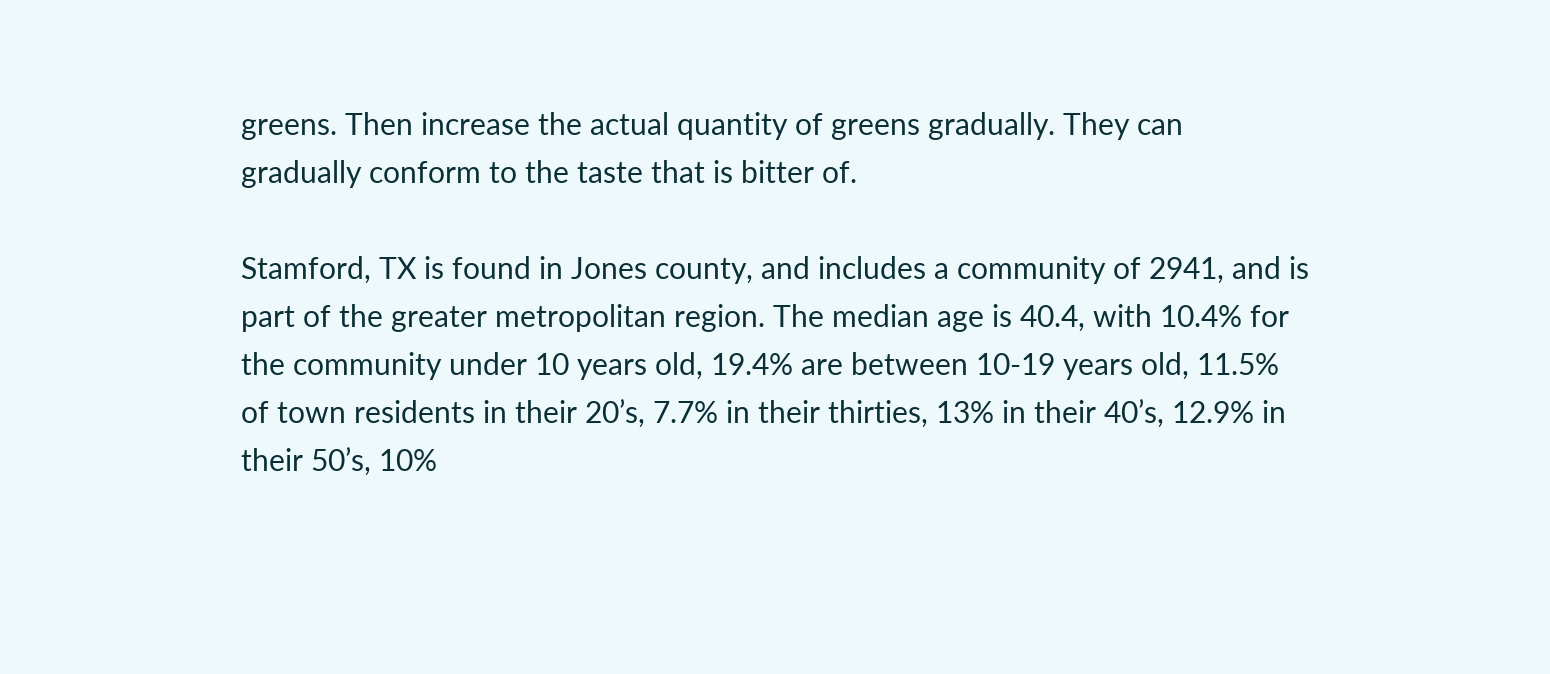greens. Then increase the actual quantity of greens gradually. They can gradually conform to the taste that is bitter of.

Stamford, TX is found in Jones county, and includes a community of 2941, and is part of the greater metropolitan region. The median age is 40.4, with 10.4% for the community under 10 years old, 19.4% are between 10-19 years old, 11.5% of town residents in their 20’s, 7.7% in their thirties, 13% in their 40’s, 12.9% in their 50’s, 10%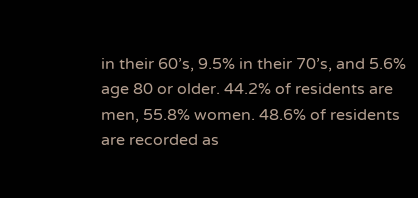in their 60’s, 9.5% in their 70’s, and 5.6% age 80 or older. 44.2% of residents are men, 55.8% women. 48.6% of residents are recorded as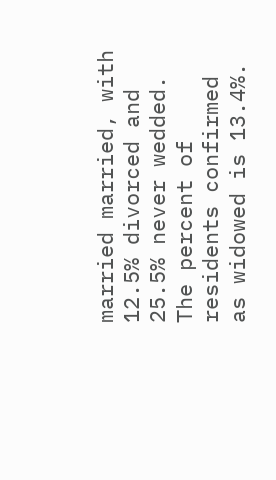married married, with 12.5% divorced and 25.5% never wedded. The percent of residents confirmed as widowed is 13.4%.